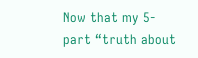Now that my 5-part “truth about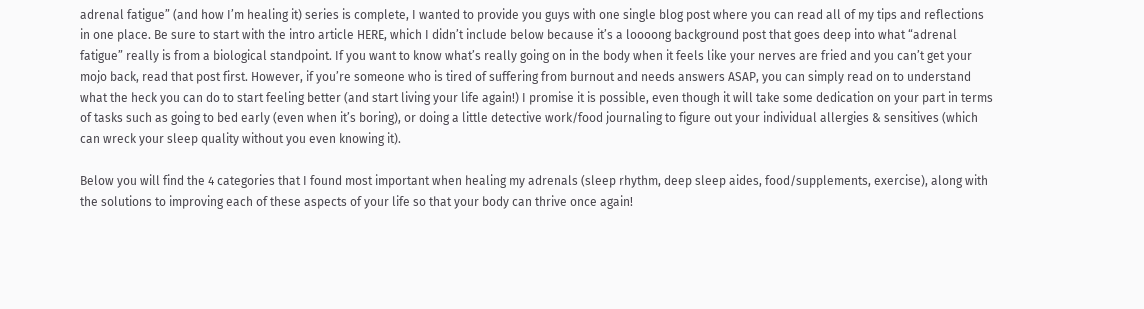adrenal fatigue” (and how I’m healing it) series is complete, I wanted to provide you guys with one single blog post where you can read all of my tips and reflections in one place. Be sure to start with the intro article HERE, which I didn’t include below because it’s a loooong background post that goes deep into what “adrenal fatigue” really is from a biological standpoint. If you want to know what’s really going on in the body when it feels like your nerves are fried and you can’t get your mojo back, read that post first. However, if you’re someone who is tired of suffering from burnout and needs answers ASAP, you can simply read on to understand what the heck you can do to start feeling better (and start living your life again!) I promise it is possible, even though it will take some dedication on your part in terms of tasks such as going to bed early (even when it’s boring), or doing a little detective work/food journaling to figure out your individual allergies & sensitives (which can wreck your sleep quality without you even knowing it).

Below you will find the 4 categories that I found most important when healing my adrenals (sleep rhythm, deep sleep aides, food/supplements, exercise), along with the solutions to improving each of these aspects of your life so that your body can thrive once again!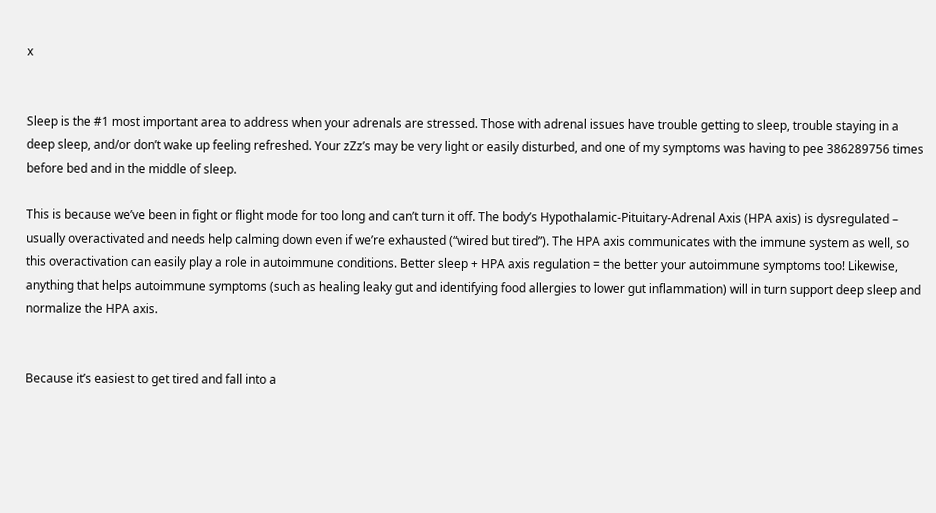x


Sleep is the #1 most important area to address when your adrenals are stressed. Those with adrenal issues have trouble getting to sleep, trouble staying in a deep sleep, and/or don’t wake up feeling refreshed. Your zZz’s may be very light or easily disturbed, and one of my symptoms was having to pee 386289756 times before bed and in the middle of sleep.

This is because we’ve been in fight or flight mode for too long and can’t turn it off. The body’s Hypothalamic-Pituitary-Adrenal Axis (HPA axis) is dysregulated – usually overactivated and needs help calming down even if we’re exhausted (“wired but tired”). The HPA axis communicates with the immune system as well, so this overactivation can easily play a role in autoimmune conditions. Better sleep + HPA axis regulation = the better your autoimmune symptoms too! Likewise, anything that helps autoimmune symptoms (such as healing leaky gut and identifying food allergies to lower gut inflammation) will in turn support deep sleep and normalize the HPA axis.


Because it’s easiest to get tired and fall into a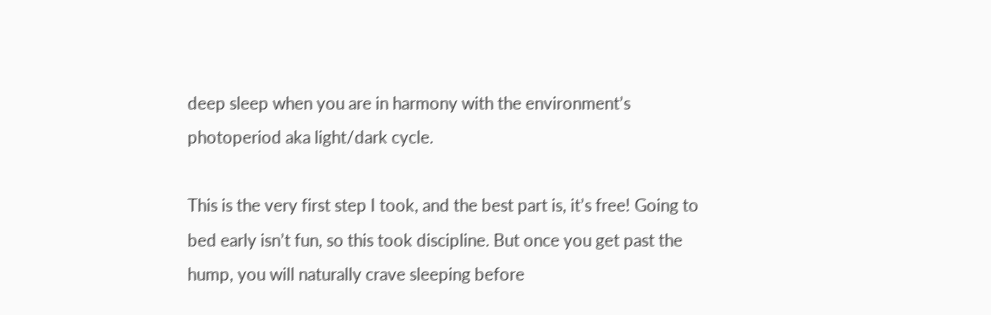deep sleep when you are in harmony with the environment’s photoperiod aka light/dark cycle.

This is the very first step I took, and the best part is, it’s free! Going to bed early isn’t fun, so this took discipline. But once you get past the hump, you will naturally crave sleeping before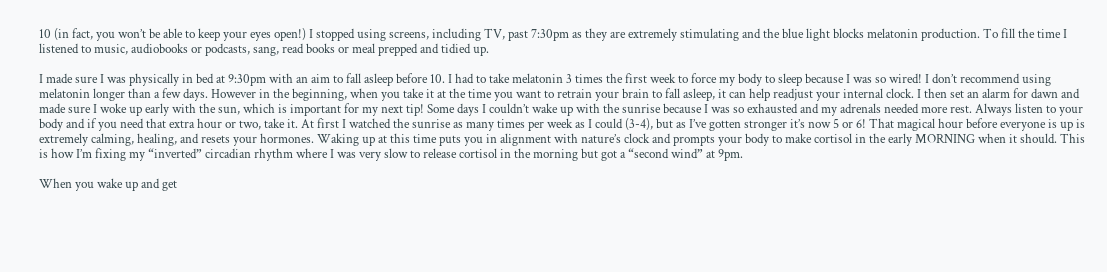10 (in fact, you won’t be able to keep your eyes open!) I stopped using screens, including TV, past 7:30pm as they are extremely stimulating and the blue light blocks melatonin production. To fill the time I listened to music, audiobooks or podcasts, sang, read books or meal prepped and tidied up.

I made sure I was physically in bed at 9:30pm with an aim to fall asleep before 10. I had to take melatonin 3 times the first week to force my body to sleep because I was so wired! I don’t recommend using melatonin longer than a few days. However in the beginning, when you take it at the time you want to retrain your brain to fall asleep, it can help readjust your internal clock. I then set an alarm for dawn and made sure I woke up early with the sun, which is important for my next tip! Some days I couldn’t wake up with the sunrise because I was so exhausted and my adrenals needed more rest. Always listen to your body and if you need that extra hour or two, take it. At first I watched the sunrise as many times per week as I could (3-4), but as I’ve gotten stronger it’s now 5 or 6! That magical hour before everyone is up is extremely calming, healing, and resets your hormones. Waking up at this time puts you in alignment with nature’s clock and prompts your body to make cortisol in the early MORNING when it should. This is how I’m fixing my “inverted” circadian rhythm where I was very slow to release cortisol in the morning but got a “second wind” at 9pm.

When you wake up and get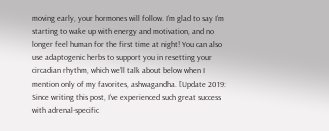moving early, your hormones will follow. I’m glad to say I’m starting to wake up with energy and motivation, and no longer feel human for the first time at night! You can also use adaptogenic herbs to support you in resetting your circadian rhythm, which we’ll talk about below when I mention only of my favorites, ashwagandha. [Update 2019: Since writing this post, I’ve experienced such great success with adrenal-specific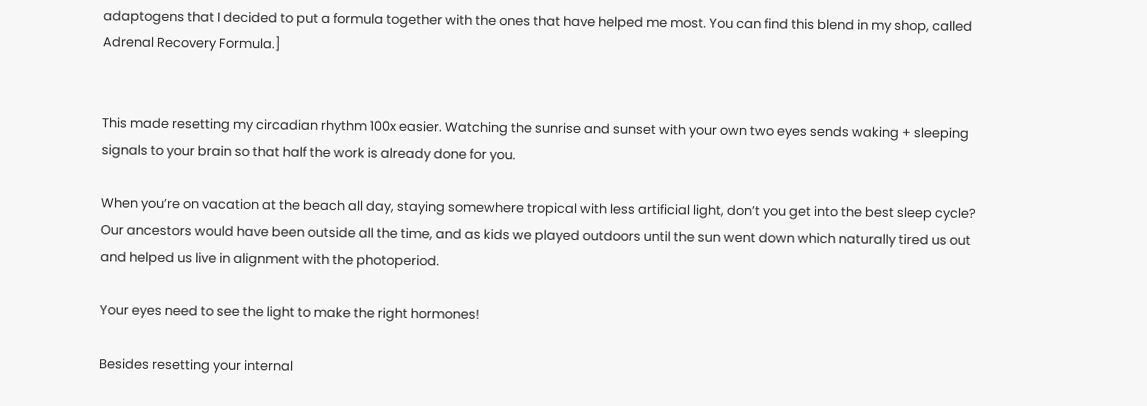adaptogens that I decided to put a formula together with the ones that have helped me most. You can find this blend in my shop, called Adrenal Recovery Formula.]


This made resetting my circadian rhythm 100x easier. Watching the sunrise and sunset with your own two eyes sends waking + sleeping signals to your brain so that half the work is already done for you.

When you’re on vacation at the beach all day, staying somewhere tropical with less artificial light, don’t you get into the best sleep cycle? Our ancestors would have been outside all the time, and as kids we played outdoors until the sun went down which naturally tired us out and helped us live in alignment with the photoperiod.

Your eyes need to see the light to make the right hormones!

Besides resetting your internal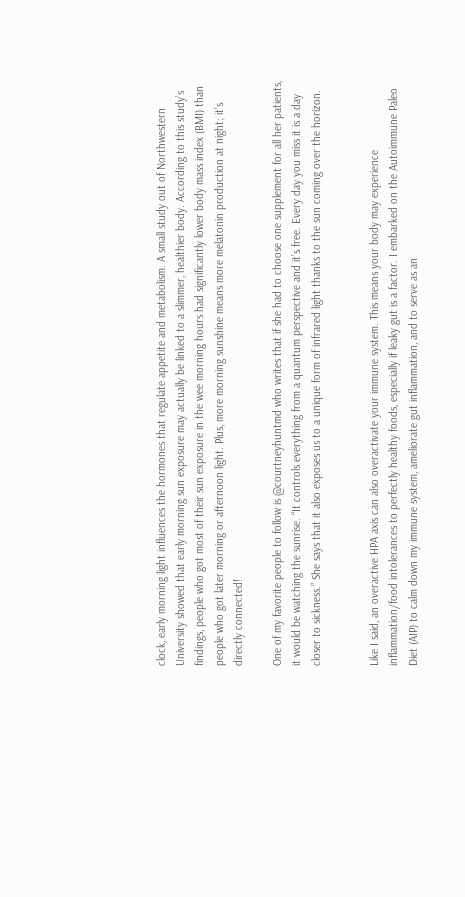clock, early morning light influences the hormones that regulate appetite and metabolism. A small study out of Northwestern University showed that early morning sun exposure may actually be linked to a slimmer, healthier body. According to this study’s findings, people who got most of their sun exposure in the wee morning hours had significantly lower body mass index (BMI) than people who got later morning or afternoon light. Plus, more morning sunshine means more melatonin production at night; it’s directly connected!

One of my favorite people to follow is @courtneyhuntmd who writes that if she had to choose one supplement for all her patients, it would be watching the sunrise. “It controls everything from a quantum perspective and it’s free. Every day you miss it is a day closer to sickness.” She says that it also exposes us to a unique form of infrared light thanks to the sun coming over the horizon.


Like I said, an overactive HPA axis can also overactivate your immune system. This means your body may experience inflammation/food intolerances to perfectly healthy foods, especially if leaky gut is a factor. I embarked on the Autoimmune Paleo Diet (AIP) to calm down my immune system, ameliorate gut inflammation, and to serve as an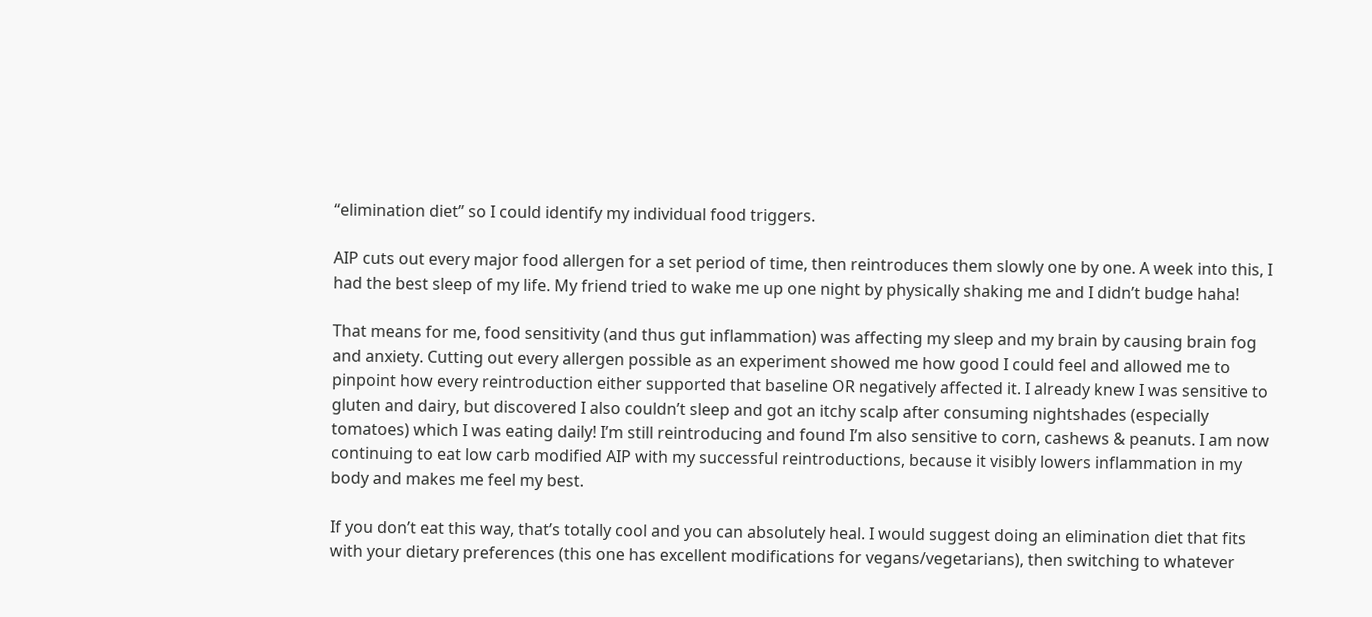“elimination diet” so I could identify my individual food triggers.

AIP cuts out every major food allergen for a set period of time, then reintroduces them slowly one by one. A week into this, I had the best sleep of my life. My friend tried to wake me up one night by physically shaking me and I didn’t budge haha!

That means for me, food sensitivity (and thus gut inflammation) was affecting my sleep and my brain by causing brain fog and anxiety. Cutting out every allergen possible as an experiment showed me how good I could feel and allowed me to pinpoint how every reintroduction either supported that baseline OR negatively affected it. I already knew I was sensitive to gluten and dairy, but discovered I also couldn’t sleep and got an itchy scalp after consuming nightshades (especially tomatoes) which I was eating daily! I’m still reintroducing and found I’m also sensitive to corn, cashews & peanuts. I am now continuing to eat low carb modified AIP with my successful reintroductions, because it visibly lowers inflammation in my body and makes me feel my best.

If you don’t eat this way, that’s totally cool and you can absolutely heal. I would suggest doing an elimination diet that fits with your dietary preferences (this one has excellent modifications for vegans/vegetarians), then switching to whatever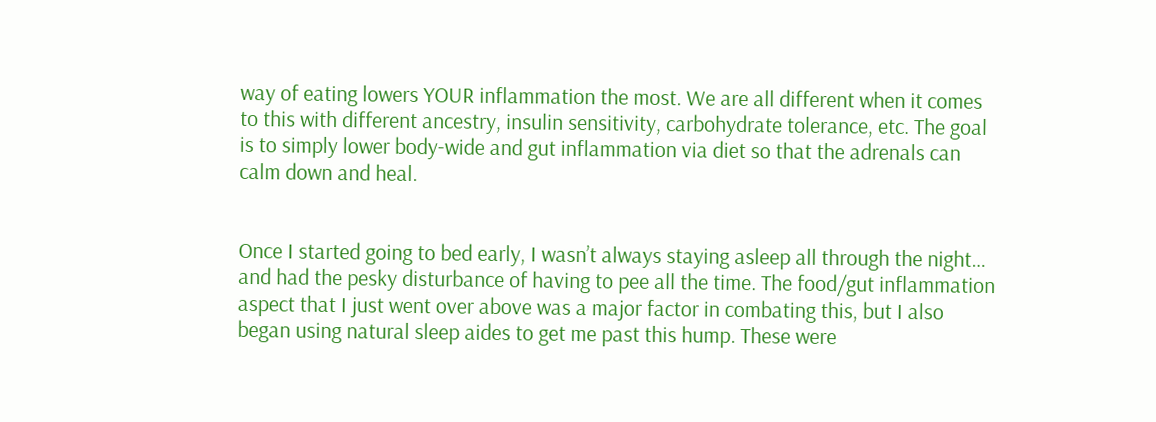way of eating lowers YOUR inflammation the most. We are all different when it comes to this with different ancestry, insulin sensitivity, carbohydrate tolerance, etc. The goal is to simply lower body-wide and gut inflammation via diet so that the adrenals can calm down and heal.


Once I started going to bed early, I wasn’t always staying asleep all through the night… and had the pesky disturbance of having to pee all the time. The food/gut inflammation aspect that I just went over above was a major factor in combating this, but I also began using natural sleep aides to get me past this hump. These were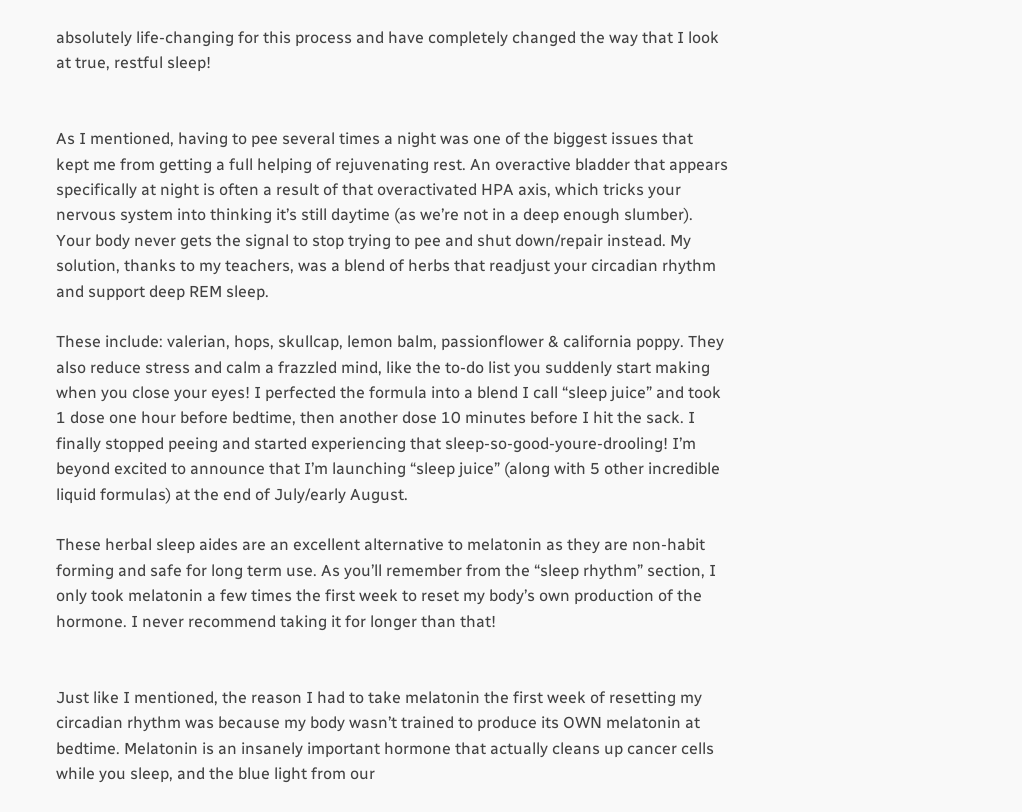absolutely life-changing for this process and have completely changed the way that I look at true, restful sleep!


As I mentioned, having to pee several times a night was one of the biggest issues that kept me from getting a full helping of rejuvenating rest. An overactive bladder that appears specifically at night is often a result of that overactivated HPA axis, which tricks your nervous system into thinking it’s still daytime (as we’re not in a deep enough slumber). Your body never gets the signal to stop trying to pee and shut down/repair instead. My solution, thanks to my teachers, was a blend of herbs that readjust your circadian rhythm and support deep REM sleep.

These include: valerian, hops, skullcap, lemon balm, passionflower & california poppy. They also reduce stress and calm a frazzled mind, like the to-do list you suddenly start making when you close your eyes! I perfected the formula into a blend I call “sleep juice” and took 1 dose one hour before bedtime, then another dose 10 minutes before I hit the sack. I finally stopped peeing and started experiencing that sleep-so-good-youre-drooling! I’m beyond excited to announce that I’m launching “sleep juice” (along with 5 other incredible liquid formulas) at the end of July/early August.

These herbal sleep aides are an excellent alternative to melatonin as they are non-habit forming and safe for long term use. As you’ll remember from the “sleep rhythm” section, I only took melatonin a few times the first week to reset my body’s own production of the hormone. I never recommend taking it for longer than that!


Just like I mentioned, the reason I had to take melatonin the first week of resetting my circadian rhythm was because my body wasn’t trained to produce its OWN melatonin at bedtime. Melatonin is an insanely important hormone that actually cleans up cancer cells while you sleep, and the blue light from our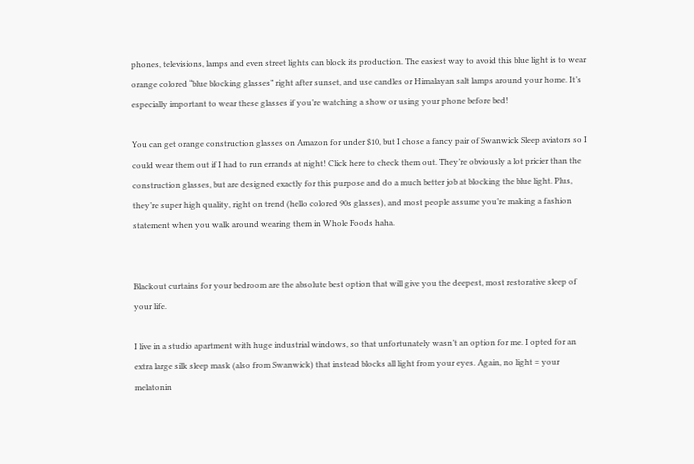phones, televisions, lamps and even street lights can block its production. The easiest way to avoid this blue light is to wear orange colored “blue blocking glasses” right after sunset, and use candles or Himalayan salt lamps around your home. It’s especially important to wear these glasses if you’re watching a show or using your phone before bed!

You can get orange construction glasses on Amazon for under $10, but I chose a fancy pair of Swanwick Sleep aviators so I could wear them out if I had to run errands at night! Click here to check them out. They’re obviously a lot pricier than the construction glasses, but are designed exactly for this purpose and do a much better job at blocking the blue light. Plus, they’re super high quality, right on trend (hello colored 90s glasses), and most people assume you’re making a fashion statement when you walk around wearing them in Whole Foods haha.


Blackout curtains for your bedroom are the absolute best option that will give you the deepest, most restorative sleep of your life.

I live in a studio apartment with huge industrial windows, so that unfortunately wasn’t an option for me. I opted for an extra large silk sleep mask (also from Swanwick) that instead blocks all light from your eyes. Again, no light = your melatonin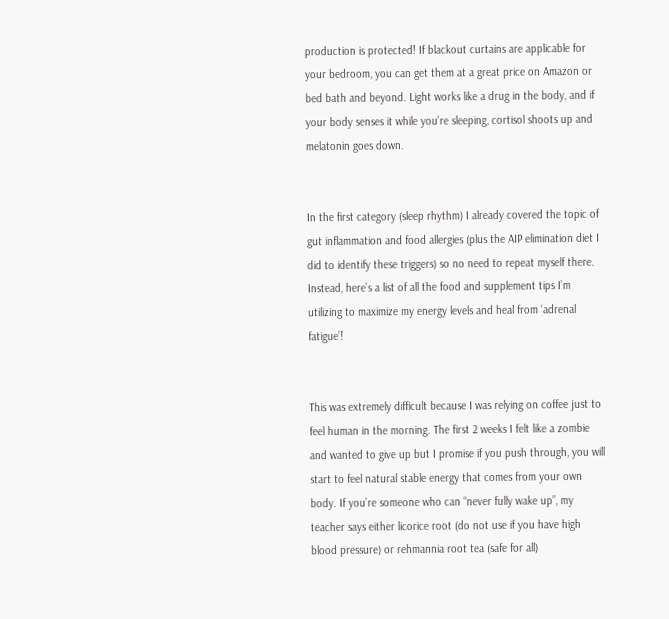production is protected! If blackout curtains are applicable for your bedroom, you can get them at a great price on Amazon or bed bath and beyond. Light works like a drug in the body, and if your body senses it while you’re sleeping, cortisol shoots up and melatonin goes down.


In the first category (sleep rhythm) I already covered the topic of gut inflammation and food allergies (plus the AIP elimination diet I did to identify these triggers) so no need to repeat myself there. Instead, here’s a list of all the food and supplement tips I’m utilizing to maximize my energy levels and heal from ‘adrenal fatigue’!


This was extremely difficult because I was relying on coffee just to feel human in the morning. The first 2 weeks I felt like a zombie and wanted to give up but I promise if you push through, you will start to feel natural stable energy that comes from your own body. If you’re someone who can “never fully wake up”, my teacher says either licorice root (do not use if you have high blood pressure) or rehmannia root tea (safe for all)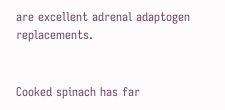are excellent adrenal adaptogen replacements.


Cooked spinach has far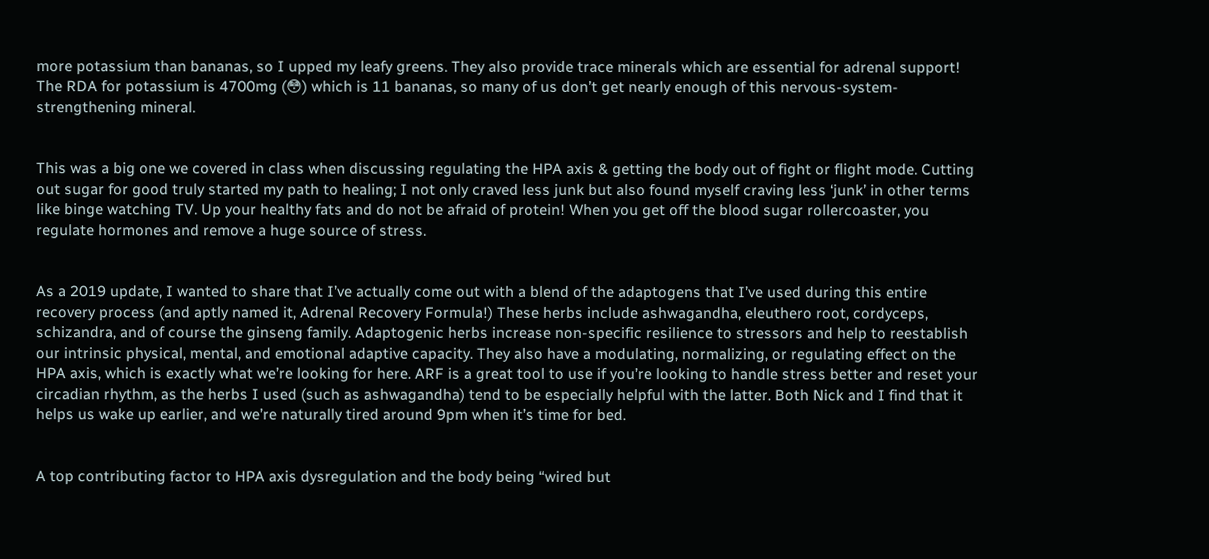more potassium than bananas, so I upped my leafy greens. They also provide trace minerals which are essential for adrenal support! The RDA for potassium is 4700mg (😳) which is 11 bananas, so many of us don’t get nearly enough of this nervous-system-strengthening mineral.


This was a big one we covered in class when discussing regulating the HPA axis & getting the body out of fight or flight mode. Cutting out sugar for good truly started my path to healing; I not only craved less junk but also found myself craving less ‘junk’ in other terms like binge watching TV. Up your healthy fats and do not be afraid of protein! When you get off the blood sugar rollercoaster, you regulate hormones and remove a huge source of stress.


As a 2019 update, I wanted to share that I’ve actually come out with a blend of the adaptogens that I’ve used during this entire recovery process (and aptly named it, Adrenal Recovery Formula!) These herbs include ashwagandha, eleuthero root, cordyceps, schizandra, and of course the ginseng family. Adaptogenic herbs increase non-specific resilience to stressors and help to reestablish our intrinsic physical, mental, and emotional adaptive capacity. They also have a modulating, normalizing, or regulating effect on the HPA axis, which is exactly what we’re looking for here. ARF is a great tool to use if you’re looking to handle stress better and reset your circadian rhythm, as the herbs I used (such as ashwagandha) tend to be especially helpful with the latter. Both Nick and I find that it helps us wake up earlier, and we’re naturally tired around 9pm when it’s time for bed.


A top contributing factor to HPA axis dysregulation and the body being “wired but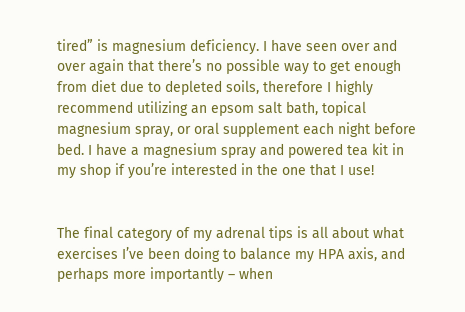tired” is magnesium deficiency. I have seen over and over again that there’s no possible way to get enough from diet due to depleted soils, therefore I highly recommend utilizing an epsom salt bath, topical magnesium spray, or oral supplement each night before bed. I have a magnesium spray and powered tea kit in my shop if you’re interested in the one that I use!


The final category of my adrenal tips is all about what exercises I’ve been doing to balance my HPA axis, and perhaps more importantly – when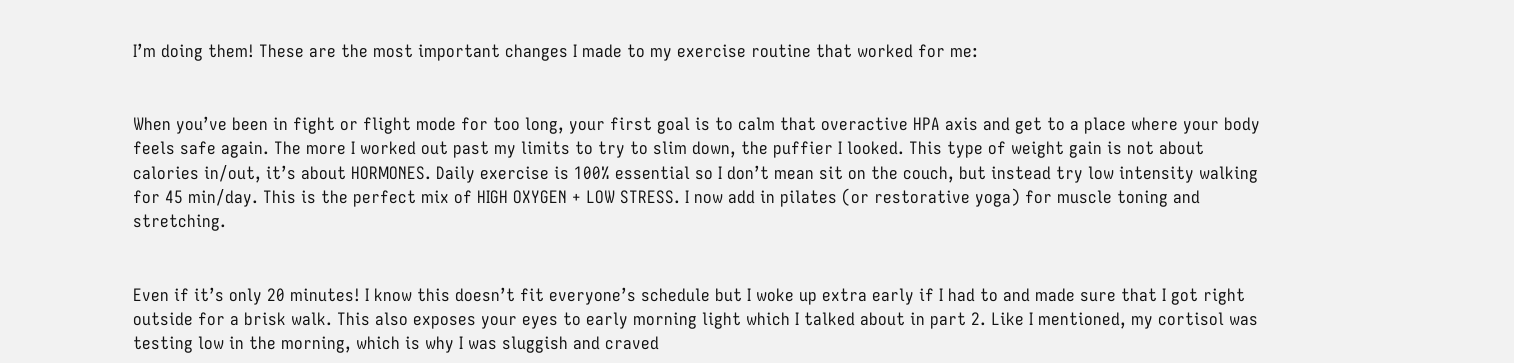I’m doing them! These are the most important changes I made to my exercise routine that worked for me:


When you’ve been in fight or flight mode for too long, your first goal is to calm that overactive HPA axis and get to a place where your body feels safe again. The more I worked out past my limits to try to slim down, the puffier I looked. This type of weight gain is not about calories in/out, it’s about HORMONES. Daily exercise is 100% essential so I don’t mean sit on the couch, but instead try low intensity walking for 45 min/day. This is the perfect mix of HIGH OXYGEN + LOW STRESS. I now add in pilates (or restorative yoga) for muscle toning and stretching.


Even if it’s only 20 minutes! I know this doesn’t fit everyone’s schedule but I woke up extra early if I had to and made sure that I got right outside for a brisk walk. This also exposes your eyes to early morning light which I talked about in part 2. Like I mentioned, my cortisol was testing low in the morning, which is why I was sluggish and craved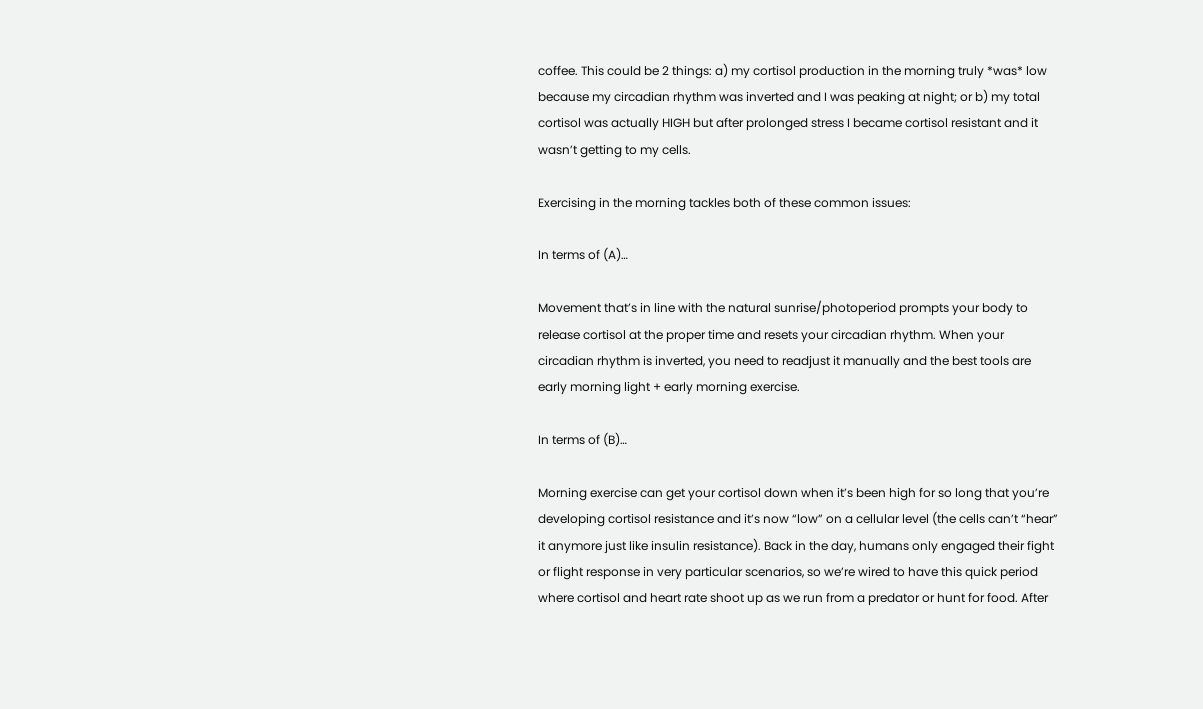coffee. This could be 2 things: a) my cortisol production in the morning truly *was* low because my circadian rhythm was inverted and I was peaking at night; or b) my total cortisol was actually HIGH but after prolonged stress I became cortisol resistant and it wasn’t getting to my cells.

Exercising in the morning tackles both of these common issues:

In terms of (A)…

Movement that’s in line with the natural sunrise/photoperiod prompts your body to release cortisol at the proper time and resets your circadian rhythm. When your circadian rhythm is inverted, you need to readjust it manually and the best tools are early morning light + early morning exercise.

In terms of (B)…

Morning exercise can get your cortisol down when it’s been high for so long that you’re developing cortisol resistance and it’s now “low” on a cellular level (the cells can’t “hear” it anymore just like insulin resistance). Back in the day, humans only engaged their fight or flight response in very particular scenarios, so we’re wired to have this quick period where cortisol and heart rate shoot up as we run from a predator or hunt for food. After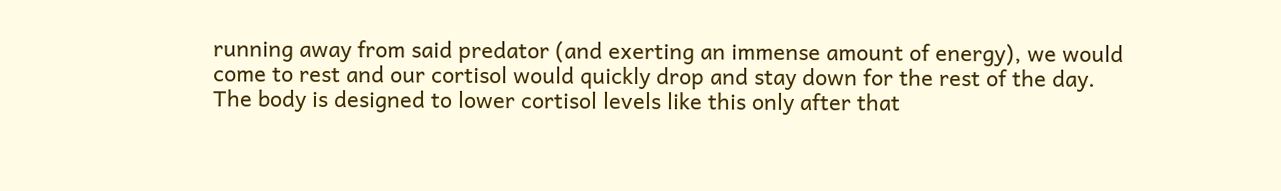running away from said predator (and exerting an immense amount of energy), we would come to rest and our cortisol would quickly drop and stay down for the rest of the day. The body is designed to lower cortisol levels like this only after that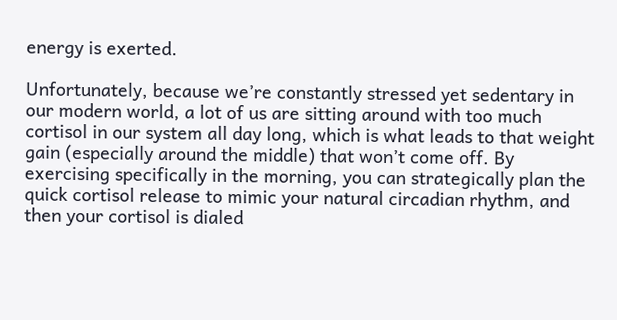energy is exerted.

Unfortunately, because we’re constantly stressed yet sedentary in our modern world, a lot of us are sitting around with too much cortisol in our system all day long, which is what leads to that weight gain (especially around the middle) that won’t come off. By exercising specifically in the morning, you can strategically plan the quick cortisol release to mimic your natural circadian rhythm, and then your cortisol is dialed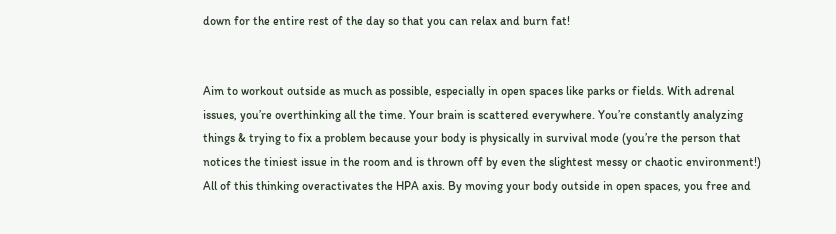down for the entire rest of the day so that you can relax and burn fat!


Aim to workout outside as much as possible, especially in open spaces like parks or fields. With adrenal issues, you’re overthinking all the time. Your brain is scattered everywhere. You’re constantly analyzing things & trying to fix a problem because your body is physically in survival mode (you’re the person that notices the tiniest issue in the room and is thrown off by even the slightest messy or chaotic environment!) All of this thinking overactivates the HPA axis. By moving your body outside in open spaces, you free and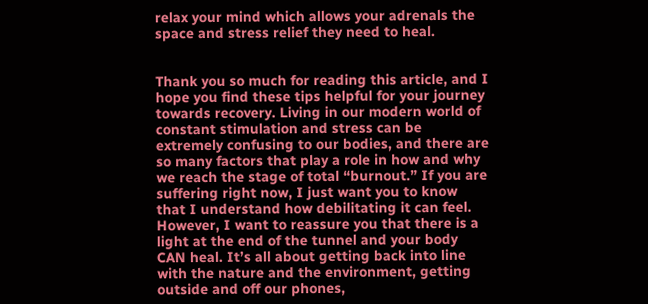relax your mind which allows your adrenals the space and stress relief they need to heal.


Thank you so much for reading this article, and I hope you find these tips helpful for your journey towards recovery. Living in our modern world of constant stimulation and stress can be extremely confusing to our bodies, and there are so many factors that play a role in how and why we reach the stage of total “burnout.” If you are suffering right now, I just want you to know that I understand how debilitating it can feel. However, I want to reassure you that there is a light at the end of the tunnel and your body CAN heal. It’s all about getting back into line with the nature and the environment, getting outside and off our phones,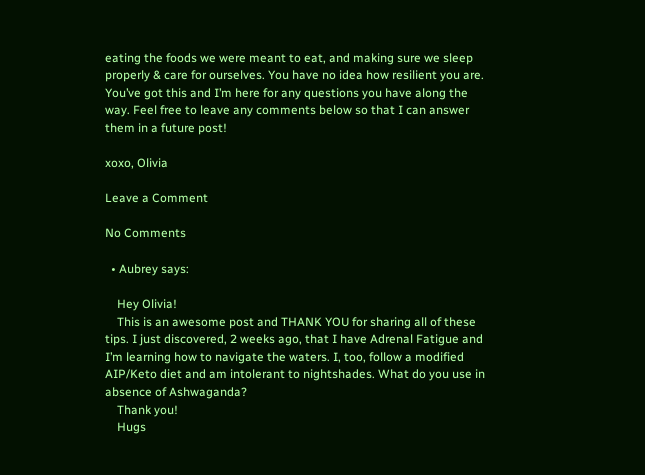eating the foods we were meant to eat, and making sure we sleep properly & care for ourselves. You have no idea how resilient you are. You’ve got this and I’m here for any questions you have along the way. Feel free to leave any comments below so that I can answer them in a future post!

xoxo, Olivia

Leave a Comment

No Comments

  • Aubrey says:

    Hey Olivia!
    This is an awesome post and THANK YOU for sharing all of these tips. I just discovered, 2 weeks ago, that I have Adrenal Fatigue and I’m learning how to navigate the waters. I, too, follow a modified AIP/Keto diet and am intolerant to nightshades. What do you use in absence of Ashwaganda?
    Thank you!
    Hugs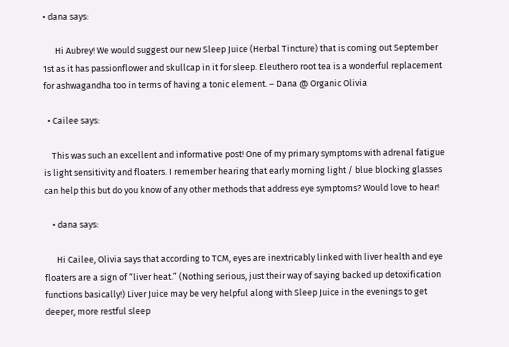• dana says:

      Hi Aubrey! We would suggest our new Sleep Juice (Herbal Tincture) that is coming out September 1st as it has passionflower and skullcap in it for sleep. Eleuthero root tea is a wonderful replacement for ashwagandha too in terms of having a tonic element. – Dana @ Organic Olivia

  • Cailee says:

    This was such an excellent and informative post! One of my primary symptoms with adrenal fatigue is light sensitivity and floaters. I remember hearing that early morning light / blue blocking glasses can help this but do you know of any other methods that address eye symptoms? Would love to hear!

    • dana says:

      Hi Cailee, Olivia says that according to TCM, eyes are inextricably linked with liver health and eye floaters are a sign of “liver heat.” (Nothing serious, just their way of saying backed up detoxification functions basically!) Liver Juice may be very helpful along with Sleep Juice in the evenings to get deeper, more restful sleep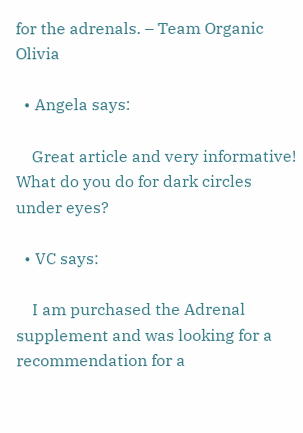for the adrenals. – Team Organic Olivia

  • Angela says:

    Great article and very informative! What do you do for dark circles under eyes?

  • VC says:

    I am purchased the Adrenal supplement and was looking for a recommendation for a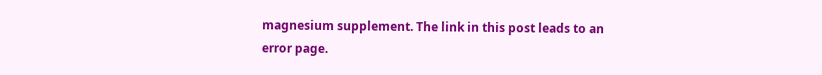magnesium supplement. The link in this post leads to an error page.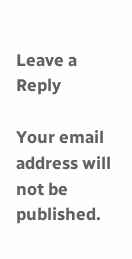Leave a Reply

Your email address will not be published.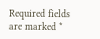Required fields are marked *